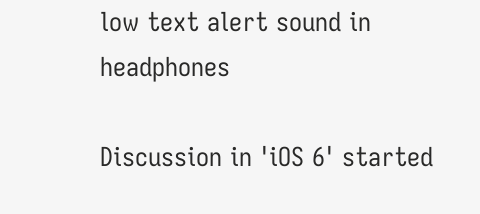low text alert sound in headphones

Discussion in 'iOS 6' started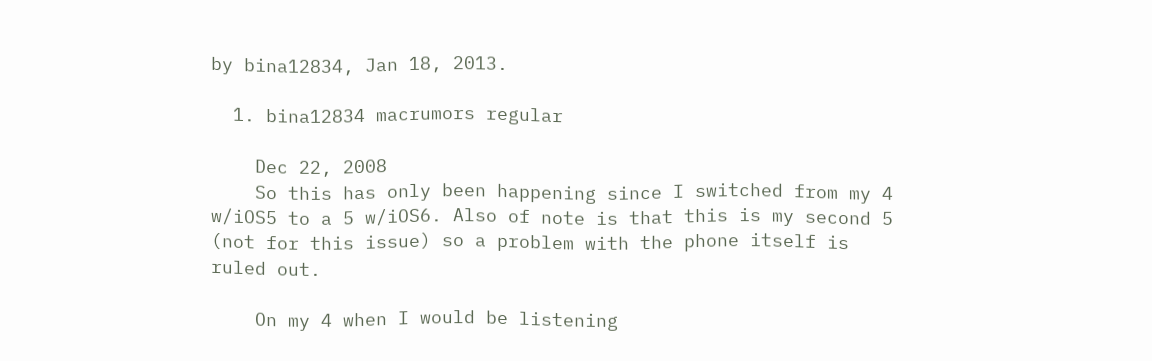by bina12834, Jan 18, 2013.

  1. bina12834 macrumors regular

    Dec 22, 2008
    So this has only been happening since I switched from my 4 w/iOS5 to a 5 w/iOS6. Also of note is that this is my second 5 (not for this issue) so a problem with the phone itself is ruled out.

    On my 4 when I would be listening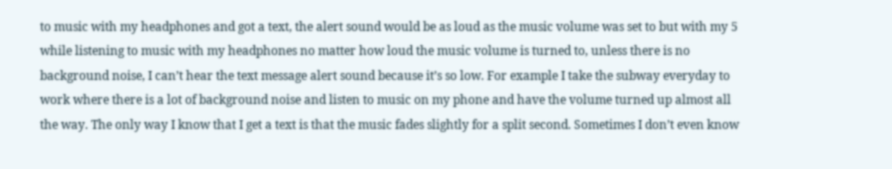to music with my headphones and got a text, the alert sound would be as loud as the music volume was set to but with my 5 while listening to music with my headphones no matter how loud the music volume is turned to, unless there is no background noise, I can’t hear the text message alert sound because it’s so low. For example I take the subway everyday to work where there is a lot of background noise and listen to music on my phone and have the volume turned up almost all the way. The only way I know that I get a text is that the music fades slightly for a split second. Sometimes I don’t even know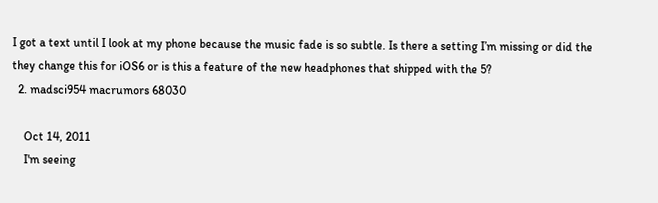I got a text until I look at my phone because the music fade is so subtle. Is there a setting I’m missing or did the they change this for iOS6 or is this a feature of the new headphones that shipped with the 5?
  2. madsci954 macrumors 68030

    Oct 14, 2011
    I'm seeing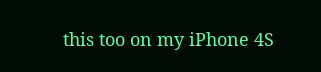this too on my iPhone 4S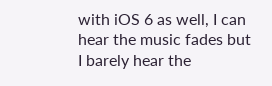with iOS 6 as well, I can hear the music fades but I barely hear the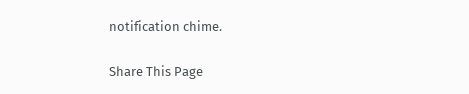notification chime.

Share This Page